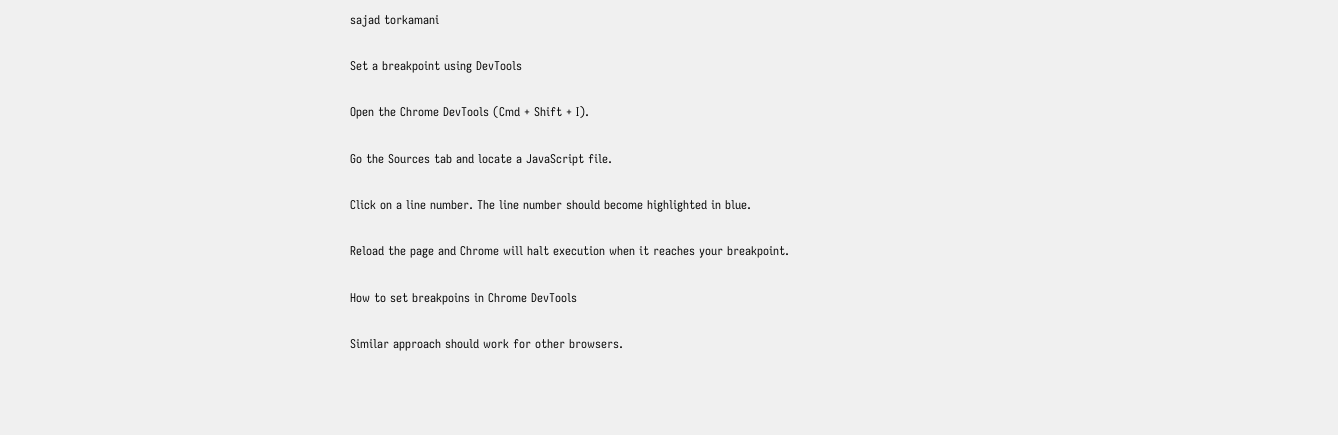sajad torkamani

Set a breakpoint using DevTools

Open the Chrome DevTools (Cmd + Shift + I).

Go the Sources tab and locate a JavaScript file.

Click on a line number. The line number should become highlighted in blue.

Reload the page and Chrome will halt execution when it reaches your breakpoint.

How to set breakpoins in Chrome DevTools

Similar approach should work for other browsers.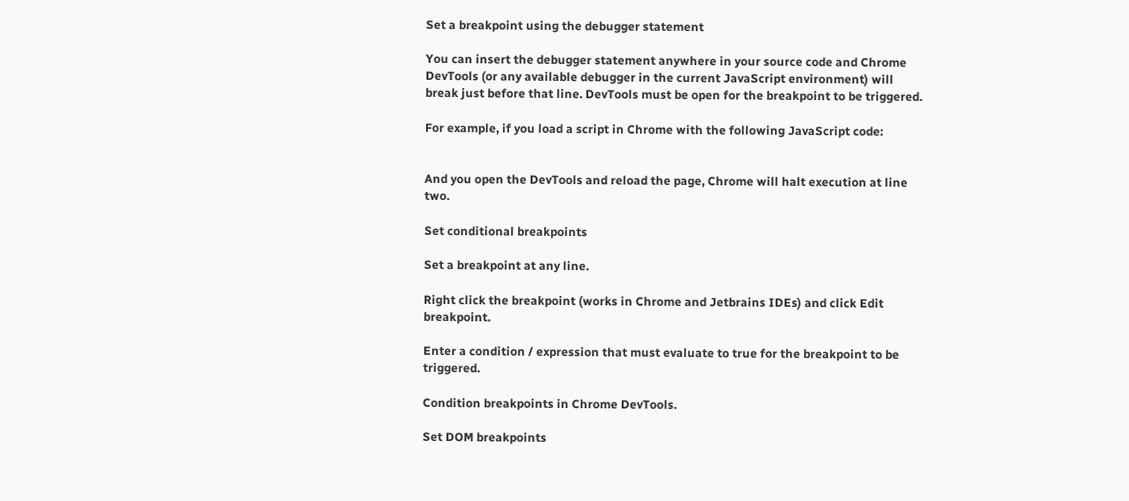Set a breakpoint using the debugger statement

You can insert the debugger statement anywhere in your source code and Chrome DevTools (or any available debugger in the current JavaScript environment) will break just before that line. DevTools must be open for the breakpoint to be triggered.

For example, if you load a script in Chrome with the following JavaScript code:


And you open the DevTools and reload the page, Chrome will halt execution at line two.

Set conditional breakpoints

Set a breakpoint at any line.

Right click the breakpoint (works in Chrome and Jetbrains IDEs) and click Edit breakpoint.

Enter a condition / expression that must evaluate to true for the breakpoint to be triggered.

Condition breakpoints in Chrome DevTools.

Set DOM breakpoints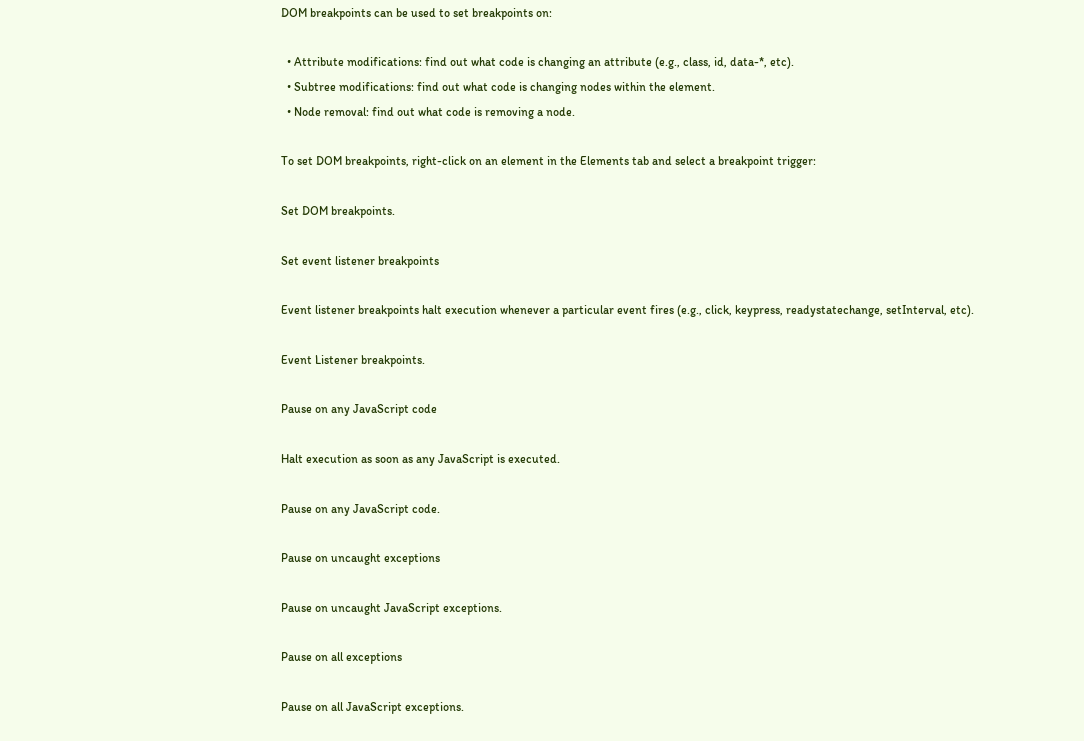DOM breakpoints can be used to set breakpoints on:

  • Attribute modifications: find out what code is changing an attribute (e.g., class, id, data-*, etc).
  • Subtree modifications: find out what code is changing nodes within the element.
  • Node removal: find out what code is removing a node.

To set DOM breakpoints, right-click on an element in the Elements tab and select a breakpoint trigger:

Set DOM breakpoints.

Set event listener breakpoints

Event listener breakpoints halt execution whenever a particular event fires (e.g., click, keypress, readystatechange, setInterval, etc).

Event Listener breakpoints.

Pause on any JavaScript code

Halt execution as soon as any JavaScript is executed.

Pause on any JavaScript code.

Pause on uncaught exceptions

Pause on uncaught JavaScript exceptions.

Pause on all exceptions

Pause on all JavaScript exceptions.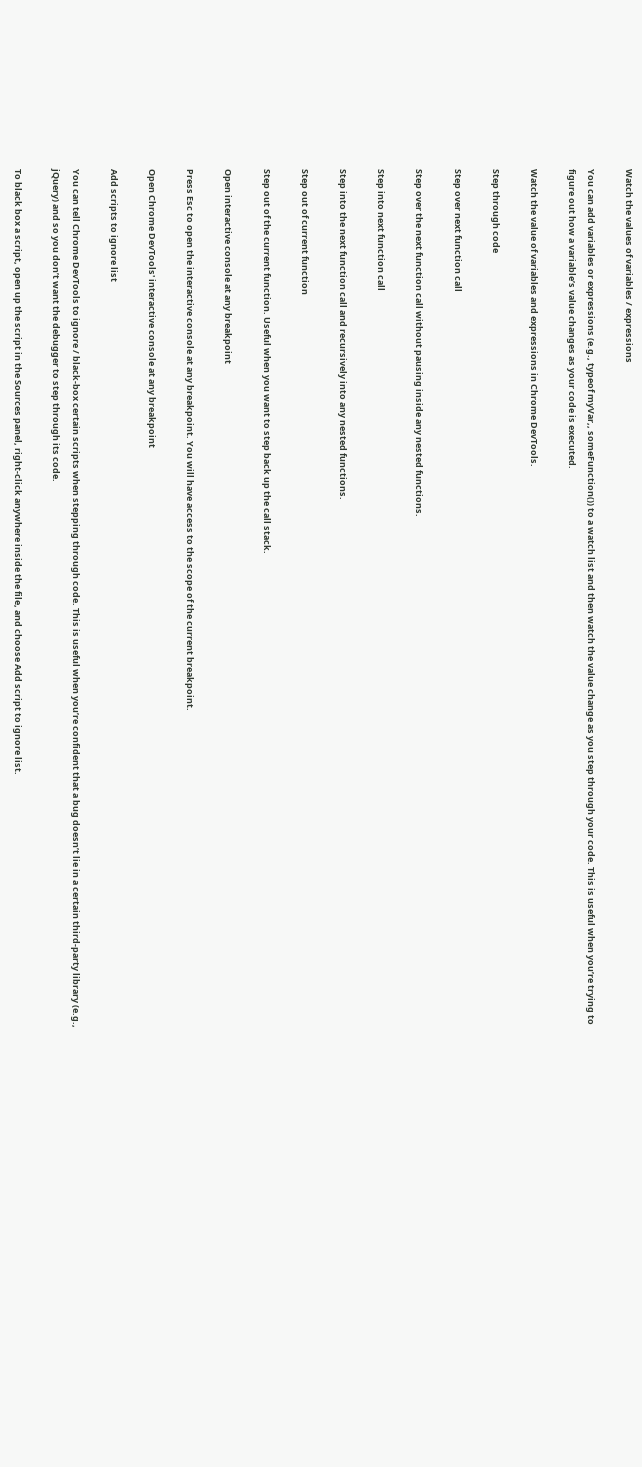Watch the values of variables / expressions

You can add variables or expressions (e.g., typeof myVar,, someFunction()) to a watch list and then watch the value change as you step through your code. This is useful when you’re trying to figure out how a variable’s value changes as your code is executed.

Watch the value of variables and expressions in Chrome DevTools.

Step through code

Step over next function call

Step over the next function call without pausing inside any nested functions.

Step into next function call

Step into the next function call and recursively into any nested functions.

Step out of current function

Step out of the current function. Useful when you want to step back up the call stack.

Open interactive console at any breakpoint

Press Esc to open the interactive console at any breakpoint. You will have access to the scope of the current breakpoint.

Open Chrome DevTools' interactive console at any breakpoint

Add scripts to ignore list

You can tell Chrome DevTools to ignore / black-box certain scripts when stepping through code. This is useful when you’re confident that a bug doesn’t lie in a certain third-party library (e.g., jQuery) and so you don’t want the debugger to step through its code.

To black box a script, open up the script in the Sources panel, right-click anywhere inside the file, and choose Add script to ignore list.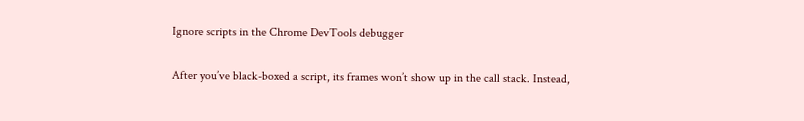Ignore scripts in the Chrome DevTools debugger

After you’ve black-boxed a script, its frames won’t show up in the call stack. Instead,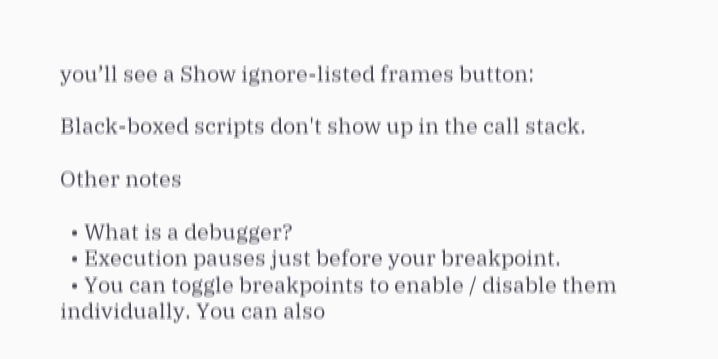you’ll see a Show ignore-listed frames button:

Black-boxed scripts don't show up in the call stack.

Other notes

  • What is a debugger?
  • Execution pauses just before your breakpoint.
  • You can toggle breakpoints to enable / disable them individually. You can also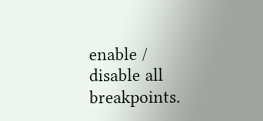enable / disable all breakpoints.